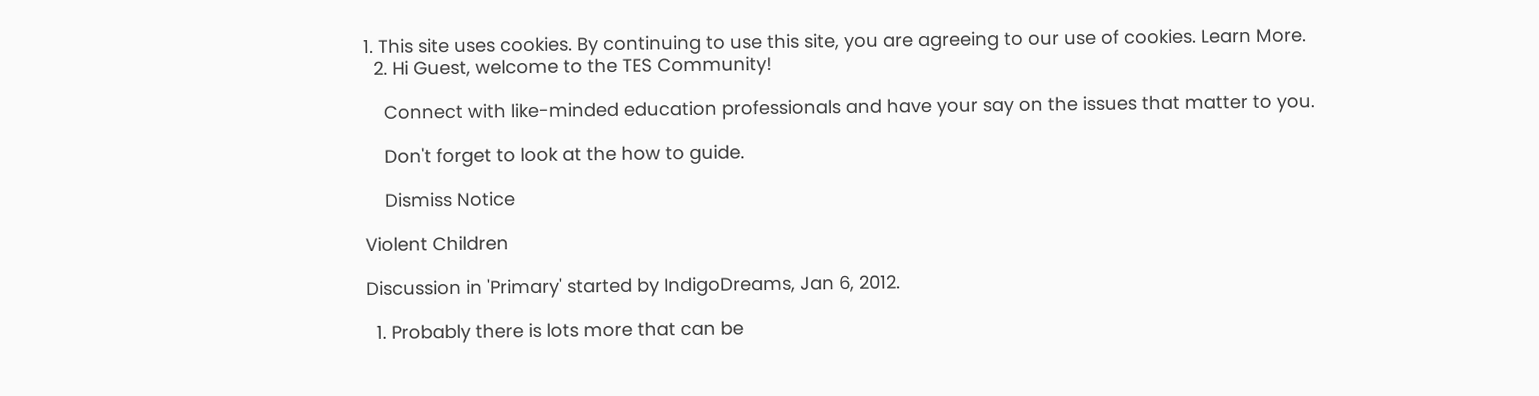1. This site uses cookies. By continuing to use this site, you are agreeing to our use of cookies. Learn More.
  2. Hi Guest, welcome to the TES Community!

    Connect with like-minded education professionals and have your say on the issues that matter to you.

    Don't forget to look at the how to guide.

    Dismiss Notice

Violent Children

Discussion in 'Primary' started by IndigoDreams, Jan 6, 2012.

  1. Probably there is lots more that can be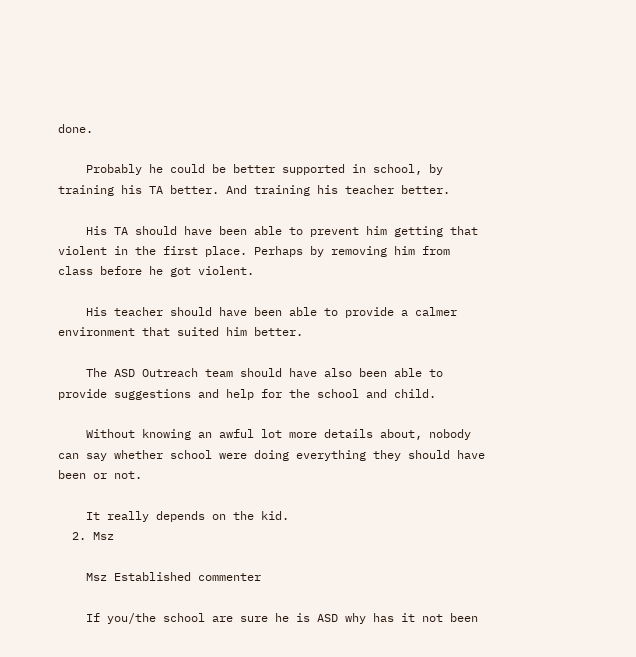done.

    Probably he could be better supported in school, by training his TA better. And training his teacher better.

    His TA should have been able to prevent him getting that violent in the first place. Perhaps by removing him from class before he got violent.

    His teacher should have been able to provide a calmer environment that suited him better.

    The ASD Outreach team should have also been able to provide suggestions and help for the school and child.

    Without knowing an awful lot more details about, nobody can say whether school were doing everything they should have been or not.

    It really depends on the kid.
  2. Msz

    Msz Established commenter

    If you/the school are sure he is ASD why has it not been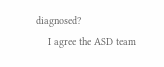diagnosed?
    I agree the ASD team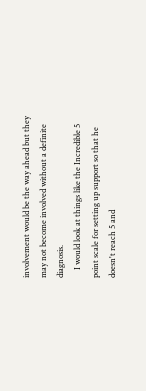involvement would be the way ahead but they may not become involved without a definite diagnosis.
    I would look at things like the Incredible 5 point scale for setting up support so that he doesn't reach 5 and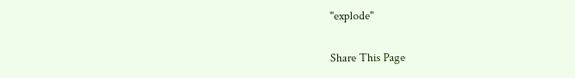"explode"


Share This Page